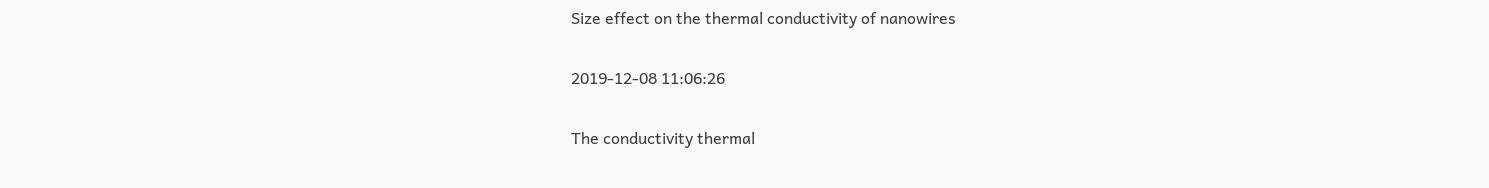Size effect on the thermal conductivity of nanowires

2019-12-08 11:06:26

The conductivity thermal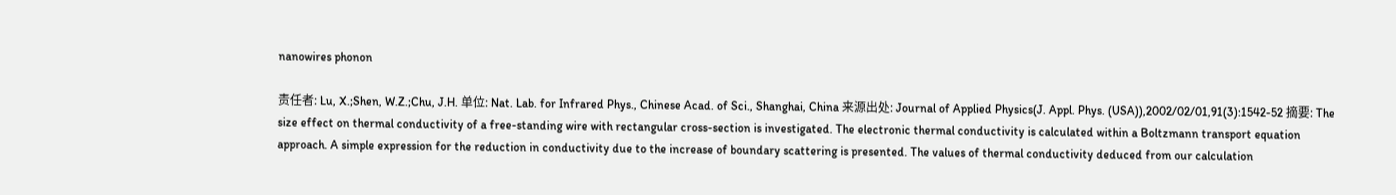nanowires phonon

责任者: Lu, X.;Shen, W.Z.;Chu, J.H. 单位: Nat. Lab. for Infrared Phys., Chinese Acad. of Sci., Shanghai, China 来源出处: Journal of Applied Physics(J. Appl. Phys. (USA)),2002/02/01,91(3):1542-52 摘要: The size effect on thermal conductivity of a free-standing wire with rectangular cross-section is investigated. The electronic thermal conductivity is calculated within a Boltzmann transport equation approach. A simple expression for the reduction in conductivity due to the increase of boundary scattering is presented. The values of thermal conductivity deduced from our calculation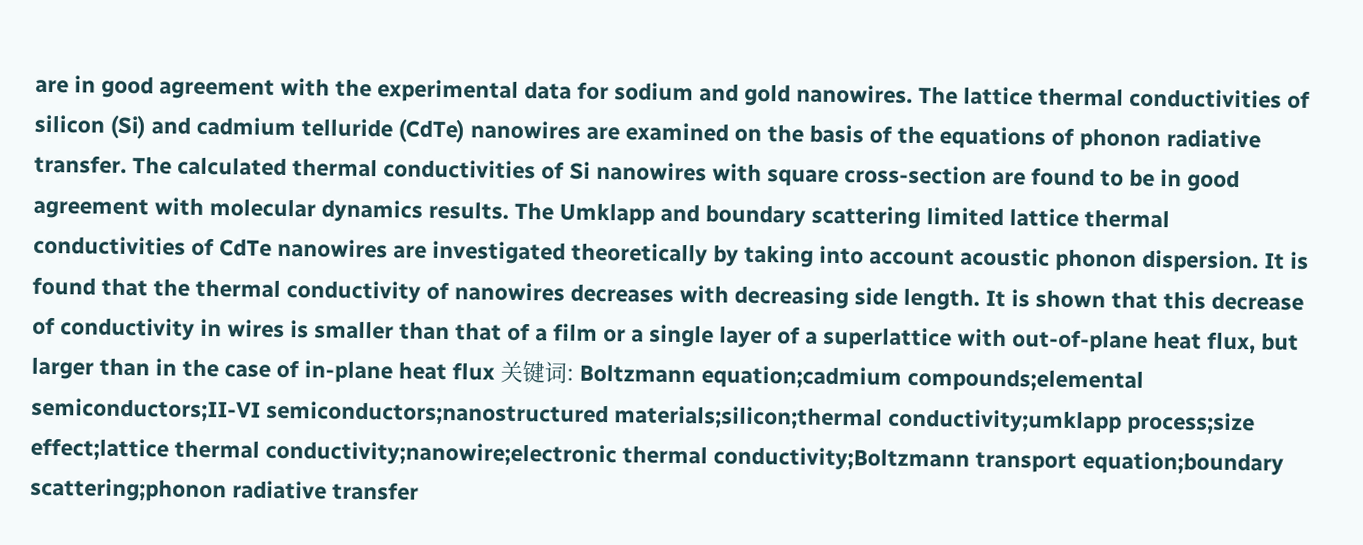are in good agreement with the experimental data for sodium and gold nanowires. The lattice thermal conductivities of silicon (Si) and cadmium telluride (CdTe) nanowires are examined on the basis of the equations of phonon radiative transfer. The calculated thermal conductivities of Si nanowires with square cross-section are found to be in good agreement with molecular dynamics results. The Umklapp and boundary scattering limited lattice thermal conductivities of CdTe nanowires are investigated theoretically by taking into account acoustic phonon dispersion. It is found that the thermal conductivity of nanowires decreases with decreasing side length. It is shown that this decrease of conductivity in wires is smaller than that of a film or a single layer of a superlattice with out-of-plane heat flux, but larger than in the case of in-plane heat flux 关键词: Boltzmann equation;cadmium compounds;elemental semiconductors;II-VI semiconductors;nanostructured materials;silicon;thermal conductivity;umklapp process;size effect;lattice thermal conductivity;nanowire;electronic thermal conductivity;Boltzmann transport equation;boundary scattering;phonon radiative transfer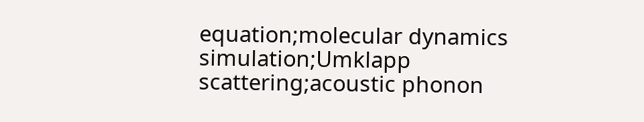equation;molecular dynamics simulation;Umklapp scattering;acoustic phonon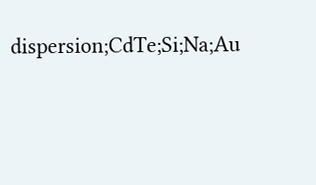dispersion;CdTe;Si;Na;Au